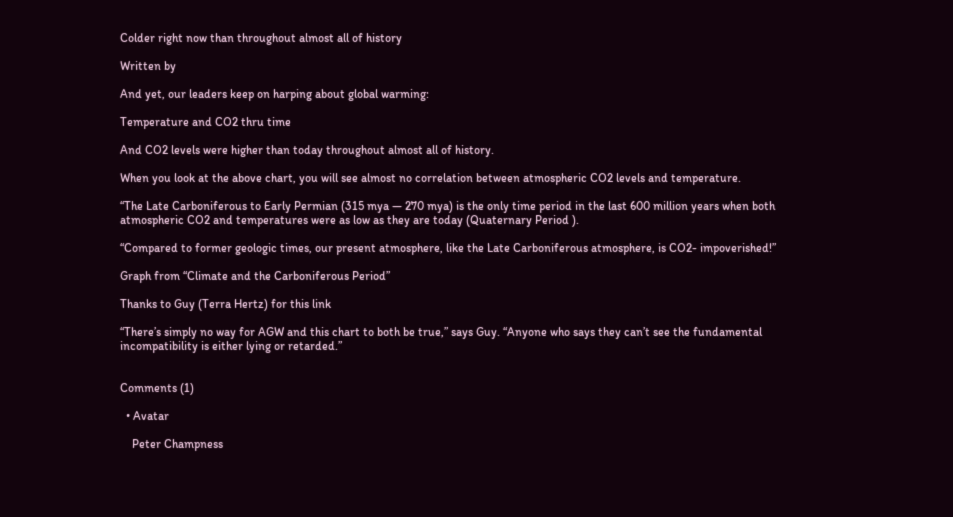Colder right now than throughout almost all of history

Written by

And yet, our leaders keep on harping about global warming:

Temperature and CO2 thru time

And CO2 levels were higher than today throughout almost all of history.

When you look at the above chart, you will see almost no correlation between atmospheric CO2 levels and temperature.

“The Late Carboniferous to Early Permian (315 mya — 270 mya) is the only time period in the last 600 million years when both atmospheric CO2 and temperatures were as low as they are today (Quaternary Period ).

“Compared to former geologic times, our present atmosphere, like the Late Carboniferous atmosphere, is CO2- impoverished!”

Graph from “Climate and the Carboniferous Period”

Thanks to Guy (Terra Hertz) for this link

“There’s simply no way for AGW and this chart to both be true,” says Guy. “Anyone who says they can’t see the fundamental incompatibility is either lying or retarded.”


Comments (1)

  • Avatar

    Peter Champness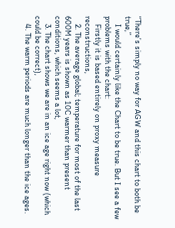“There’s simply no way for AGW and this chart to both be true,”
    I would certainly like the Chart to be true. But I see a few problems with the chart:
    Firstly it is based entirely on proxy measure reconstructions,
    2. The average global; temperature for most of the last 600M years is shown as 10C warmer than present conditions, which seems a lot,
    3. The chart shows we are in an ice age right now (which could be correct),
    4. The warm periods are much longer than the ice ages.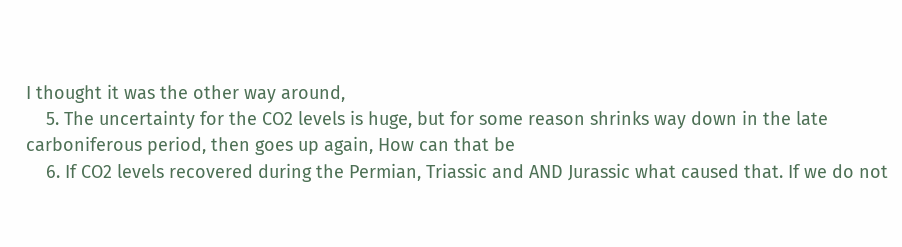I thought it was the other way around,
    5. The uncertainty for the CO2 levels is huge, but for some reason shrinks way down in the late carboniferous period, then goes up again, How can that be
    6. If CO2 levels recovered during the Permian, Triassic and AND Jurassic what caused that. If we do not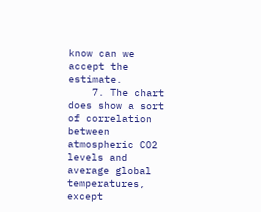know can we accept the estimate.
    7. The chart does show a sort of correlation between atmospheric CO2 levels and average global temperatures, except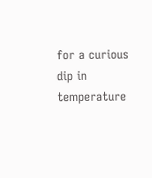for a curious dip in temperature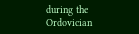during the Ordovician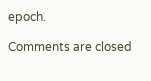epoch.

Comments are closed